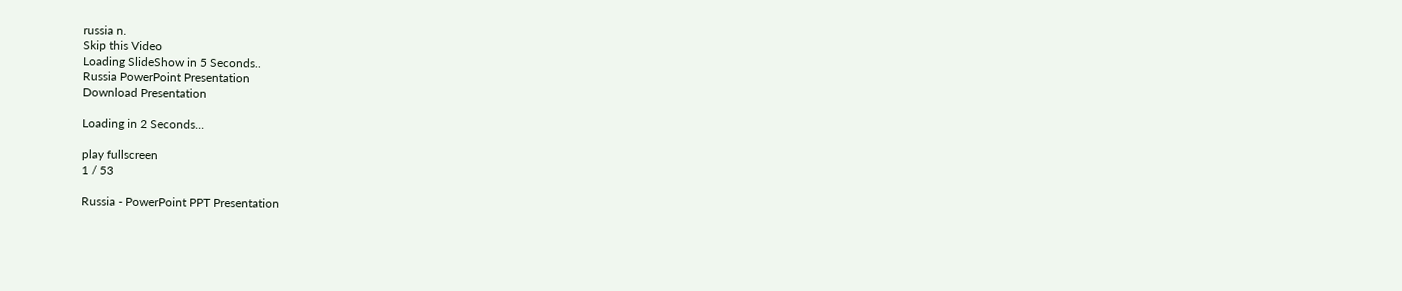russia n.
Skip this Video
Loading SlideShow in 5 Seconds..
Russia PowerPoint Presentation
Download Presentation

Loading in 2 Seconds...

play fullscreen
1 / 53

Russia - PowerPoint PPT Presentation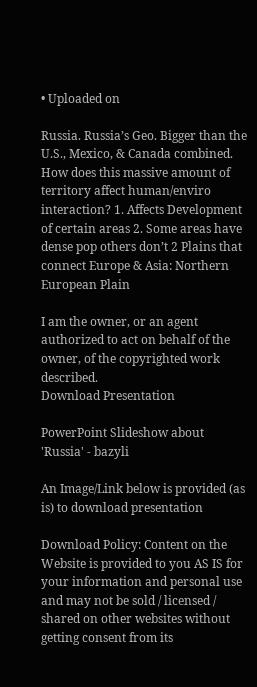• Uploaded on

Russia. Russia’s Geo. Bigger than the U.S., Mexico, & Canada combined. How does this massive amount of territory affect human/enviro interaction? 1. Affects Development of certain areas 2. Some areas have dense pop others don’t 2 Plains that connect Europe & Asia: Northern European Plain

I am the owner, or an agent authorized to act on behalf of the owner, of the copyrighted work described.
Download Presentation

PowerPoint Slideshow about 'Russia' - bazyli

An Image/Link below is provided (as is) to download presentation

Download Policy: Content on the Website is provided to you AS IS for your information and personal use and may not be sold / licensed / shared on other websites without getting consent from its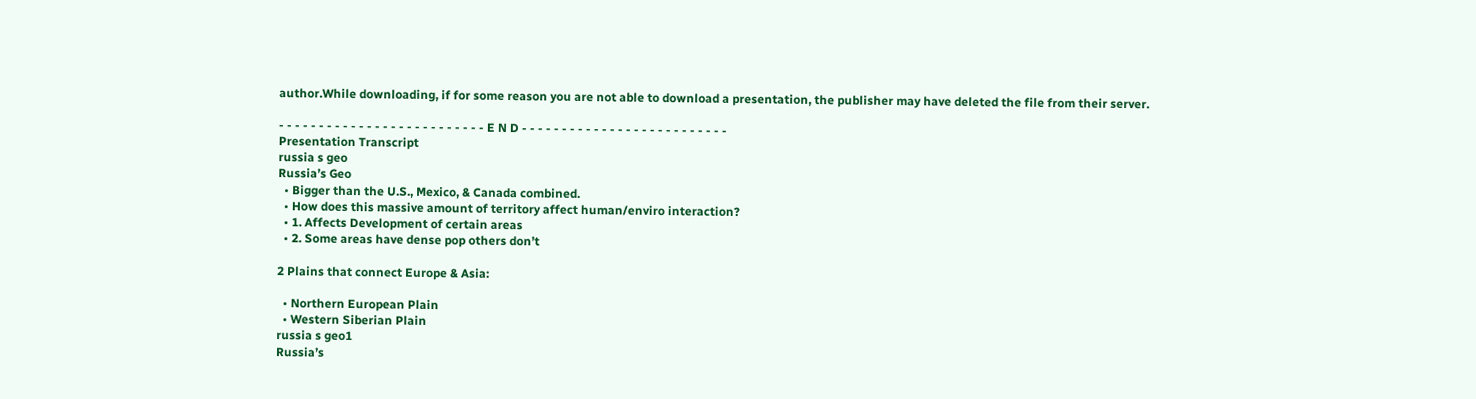author.While downloading, if for some reason you are not able to download a presentation, the publisher may have deleted the file from their server.

- - - - - - - - - - - - - - - - - - - - - - - - - - E N D - - - - - - - - - - - - - - - - - - - - - - - - - -
Presentation Transcript
russia s geo
Russia’s Geo
  • Bigger than the U.S., Mexico, & Canada combined.
  • How does this massive amount of territory affect human/enviro interaction?
  • 1. Affects Development of certain areas
  • 2. Some areas have dense pop others don’t

2 Plains that connect Europe & Asia:

  • Northern European Plain
  • Western Siberian Plain
russia s geo1
Russia’s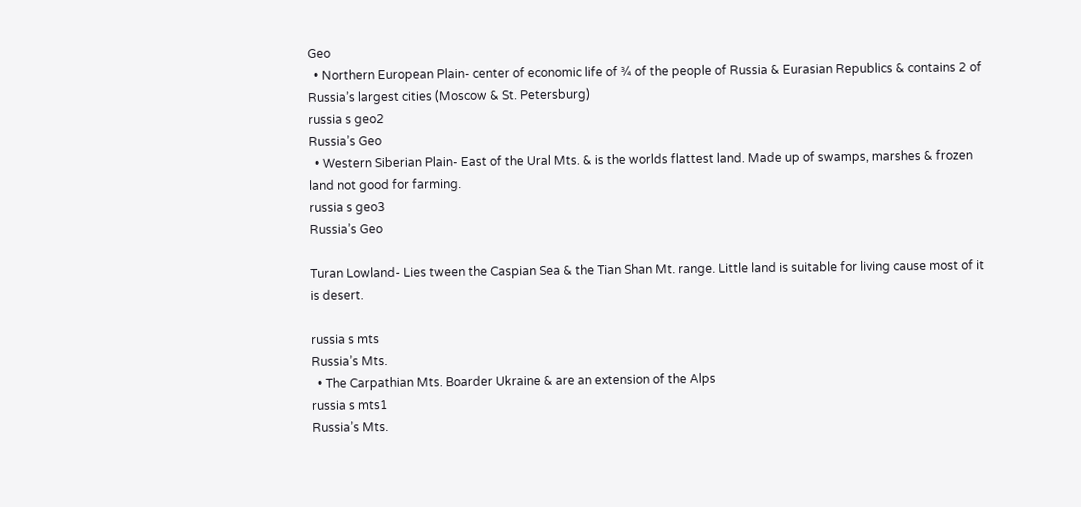Geo
  • Northern European Plain- center of economic life of ¾ of the people of Russia & Eurasian Republics & contains 2 of Russia’s largest cities (Moscow & St. Petersburg)
russia s geo2
Russia’s Geo
  • Western Siberian Plain- East of the Ural Mts. & is the worlds flattest land. Made up of swamps, marshes & frozen land not good for farming.
russia s geo3
Russia’s Geo

Turan Lowland- Lies tween the Caspian Sea & the Tian Shan Mt. range. Little land is suitable for living cause most of it is desert.

russia s mts
Russia’s Mts.
  • The Carpathian Mts. Boarder Ukraine & are an extension of the Alps
russia s mts1
Russia’s Mts.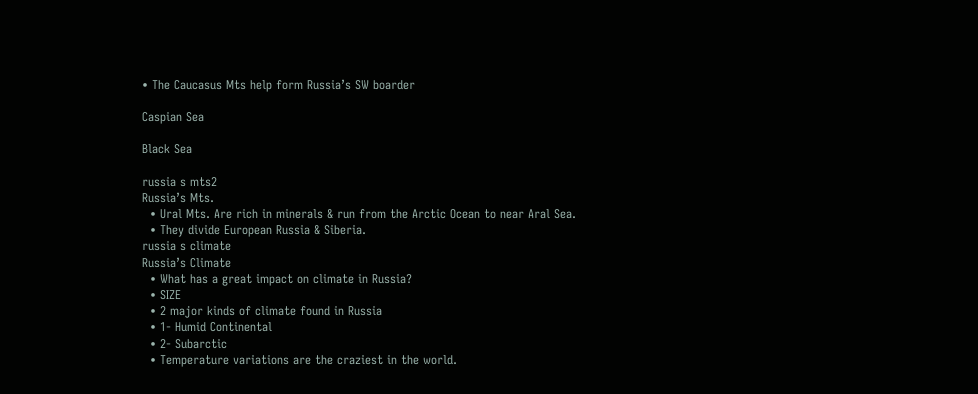• The Caucasus Mts help form Russia’s SW boarder

Caspian Sea

Black Sea

russia s mts2
Russia’s Mts.
  • Ural Mts. Are rich in minerals & run from the Arctic Ocean to near Aral Sea.
  • They divide European Russia & Siberia.
russia s climate
Russia’s Climate
  • What has a great impact on climate in Russia?
  • SIZE
  • 2 major kinds of climate found in Russia
  • 1- Humid Continental
  • 2- Subarctic
  • Temperature variations are the craziest in the world.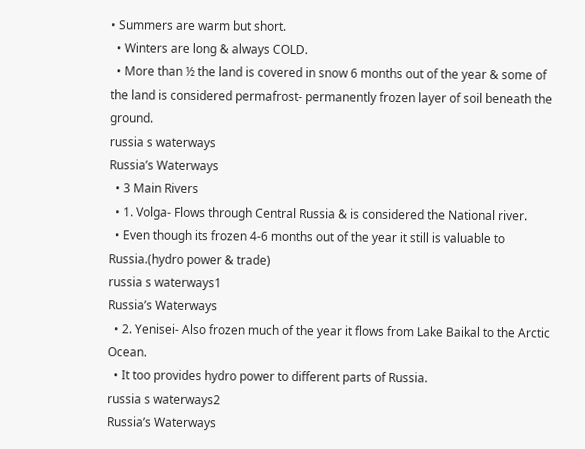• Summers are warm but short.
  • Winters are long & always COLD.
  • More than ½ the land is covered in snow 6 months out of the year & some of the land is considered permafrost- permanently frozen layer of soil beneath the ground.
russia s waterways
Russia’s Waterways
  • 3 Main Rivers
  • 1. Volga- Flows through Central Russia & is considered the National river.
  • Even though its frozen 4-6 months out of the year it still is valuable to Russia.(hydro power & trade)
russia s waterways1
Russia’s Waterways
  • 2. Yenisei- Also frozen much of the year it flows from Lake Baikal to the Arctic Ocean.
  • It too provides hydro power to different parts of Russia.
russia s waterways2
Russia’s Waterways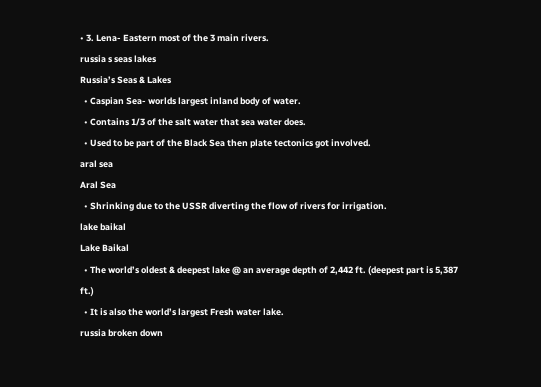• 3. Lena- Eastern most of the 3 main rivers.
russia s seas lakes
Russia’s Seas & Lakes
  • Caspian Sea- worlds largest inland body of water.
  • Contains 1/3 of the salt water that sea water does.
  • Used to be part of the Black Sea then plate tectonics got involved.
aral sea
Aral Sea
  • Shrinking due to the USSR diverting the flow of rivers for irrigation.
lake baikal
Lake Baikal
  • The world’s oldest & deepest lake @ an average depth of 2,442 ft. (deepest part is 5,387 ft.)
  • It is also the world’s largest Fresh water lake.
russia broken down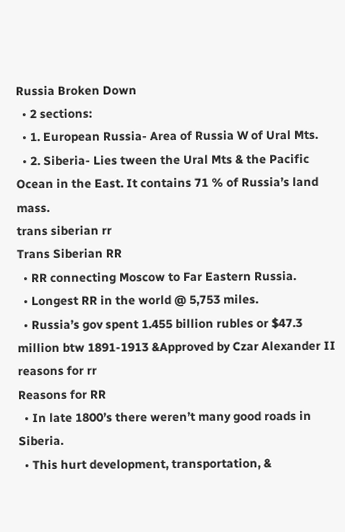Russia Broken Down
  • 2 sections:
  • 1. European Russia- Area of Russia W of Ural Mts.
  • 2. Siberia- Lies tween the Ural Mts & the Pacific Ocean in the East. It contains 71 % of Russia’s land mass.
trans siberian rr
Trans Siberian RR
  • RR connecting Moscow to Far Eastern Russia.
  • Longest RR in the world @ 5,753 miles.
  • Russia’s gov spent 1.455 billion rubles or $47.3 million btw 1891-1913 &Approved by Czar Alexander II
reasons for rr
Reasons for RR
  • In late 1800’s there weren’t many good roads in Siberia.
  • This hurt development, transportation, &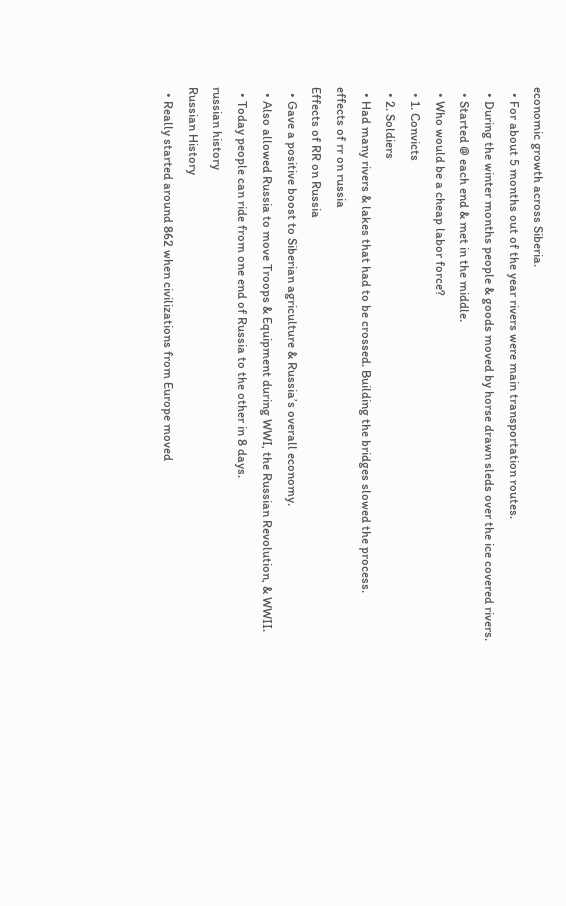economic growth across Siberia.
  • For about 5 months out of the year rivers were main transportation routes.
  • During the winter months people & goods moved by horse drawn sleds over the ice covered rivers.
  • Started @ each end & met in the middle.
  • Who would be a cheap labor force?
  • 1. Convicts
  • 2. Soldiers
  • Had many rivers & lakes that had to be crossed. Building the bridges slowed the process.
effects of rr on russia
Effects of RR on Russia
  • Gave a positive boost to Siberian agriculture & Russia’s overall economy.
  • Also allowed Russia to move Troops & Equipment during WWI, the Russian Revolution, & WWII.
  • Today people can ride from one end of Russia to the other in 8 days.
russian history
Russian History
  • Really started around 862 when civilizations from Europe moved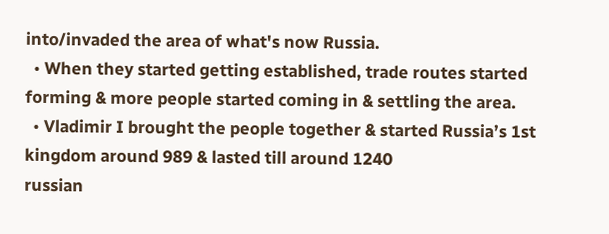into/invaded the area of what's now Russia.
  • When they started getting established, trade routes started forming & more people started coming in & settling the area.
  • Vladimir I brought the people together & started Russia’s 1st kingdom around 989 & lasted till around 1240
russian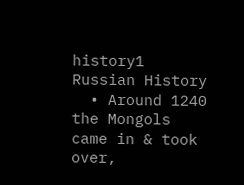history1
Russian History
  • Around 1240 the Mongols came in & took over,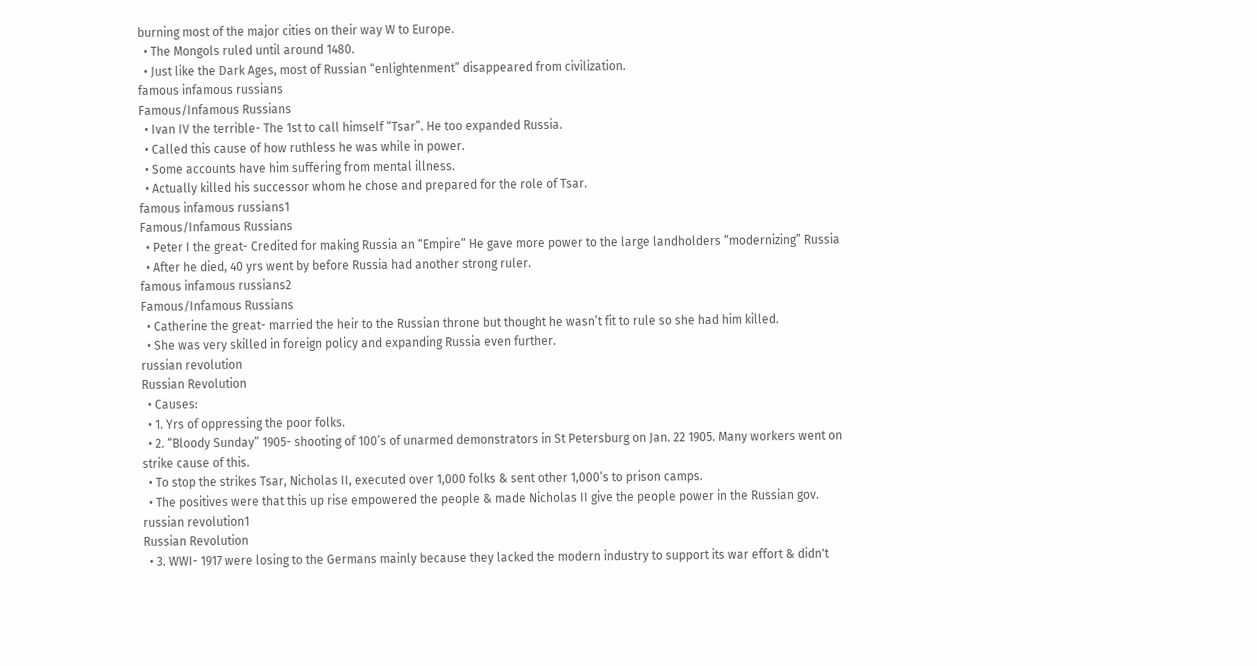burning most of the major cities on their way W to Europe.
  • The Mongols ruled until around 1480.
  • Just like the Dark Ages, most of Russian “enlightenment” disappeared from civilization.
famous infamous russians
Famous/Infamous Russians
  • Ivan IV the terrible- The 1st to call himself “Tsar”. He too expanded Russia.
  • Called this cause of how ruthless he was while in power.
  • Some accounts have him suffering from mental illness.
  • Actually killed his successor whom he chose and prepared for the role of Tsar.
famous infamous russians1
Famous/Infamous Russians
  • Peter I the great- Credited for making Russia an “Empire” He gave more power to the large landholders “modernizing” Russia
  • After he died, 40 yrs went by before Russia had another strong ruler.
famous infamous russians2
Famous/Infamous Russians
  • Catherine the great- married the heir to the Russian throne but thought he wasn’t fit to rule so she had him killed.
  • She was very skilled in foreign policy and expanding Russia even further.
russian revolution
Russian Revolution
  • Causes:
  • 1. Yrs of oppressing the poor folks.
  • 2. “Bloody Sunday” 1905- shooting of 100’s of unarmed demonstrators in St Petersburg on Jan. 22 1905. Many workers went on strike cause of this.
  • To stop the strikes Tsar, Nicholas II, executed over 1,000 folks & sent other 1,000’s to prison camps.
  • The positives were that this up rise empowered the people & made Nicholas II give the people power in the Russian gov.
russian revolution1
Russian Revolution
  • 3. WWI- 1917 were losing to the Germans mainly because they lacked the modern industry to support its war effort & didn't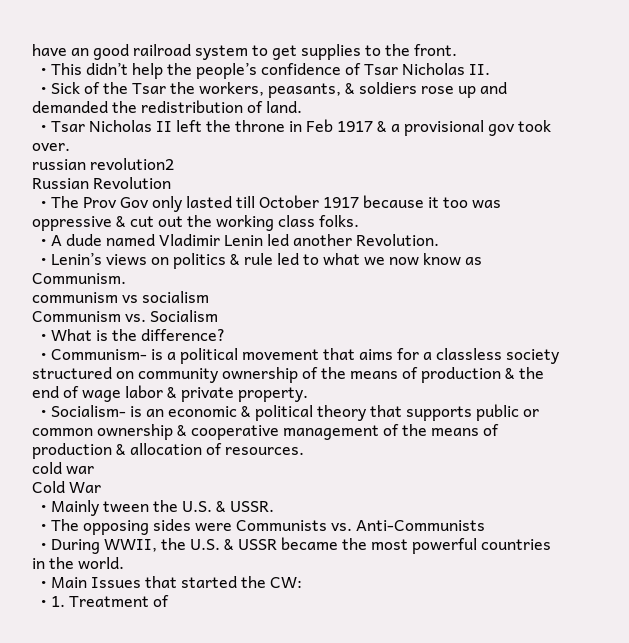have an good railroad system to get supplies to the front.
  • This didn’t help the people’s confidence of Tsar Nicholas II.
  • Sick of the Tsar the workers, peasants, & soldiers rose up and demanded the redistribution of land.
  • Tsar Nicholas II left the throne in Feb 1917 & a provisional gov took over.
russian revolution2
Russian Revolution
  • The Prov Gov only lasted till October 1917 because it too was oppressive & cut out the working class folks.
  • A dude named Vladimir Lenin led another Revolution.
  • Lenin’s views on politics & rule led to what we now know as Communism.
communism vs socialism
Communism vs. Socialism
  • What is the difference?
  • Communism- is a political movement that aims for a classless society structured on community ownership of the means of production & the end of wage labor & private property.
  • Socialism- is an economic & political theory that supports public or common ownership & cooperative management of the means of production & allocation of resources.
cold war
Cold War
  • Mainly tween the U.S. & USSR.
  • The opposing sides were Communists vs. Anti-Communists
  • During WWII, the U.S. & USSR became the most powerful countries in the world.
  • Main Issues that started the CW:
  • 1. Treatment of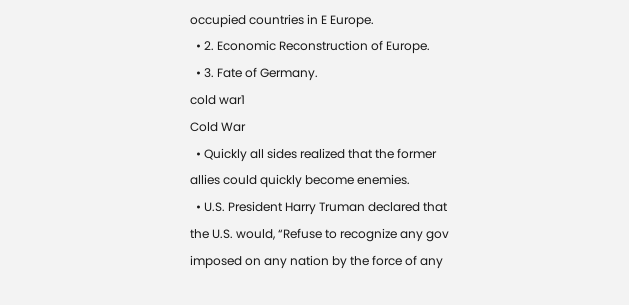occupied countries in E Europe.
  • 2. Economic Reconstruction of Europe.
  • 3. Fate of Germany.
cold war1
Cold War
  • Quickly all sides realized that the former allies could quickly become enemies.
  • U.S. President Harry Truman declared that the U.S. would, “Refuse to recognize any gov imposed on any nation by the force of any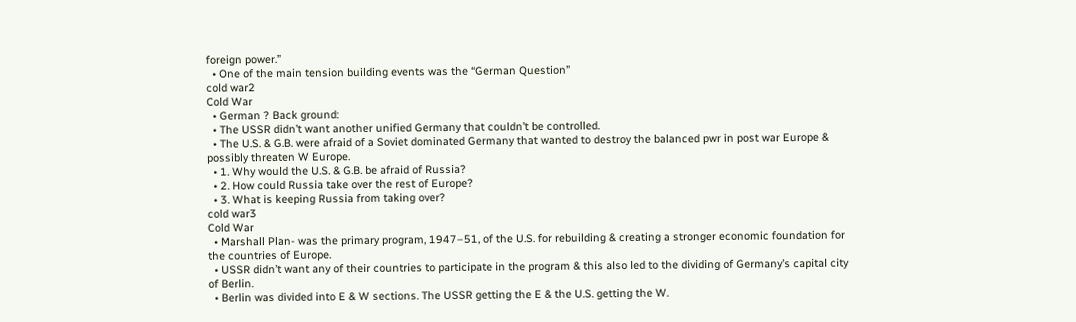foreign power.”
  • One of the main tension building events was the “German Question”
cold war2
Cold War
  • German ? Back ground:
  • The USSR didn’t want another unified Germany that couldn’t be controlled.
  • The U.S. & G.B. were afraid of a Soviet dominated Germany that wanted to destroy the balanced pwr in post war Europe & possibly threaten W Europe.
  • 1. Why would the U.S. & G.B. be afraid of Russia?
  • 2. How could Russia take over the rest of Europe?
  • 3. What is keeping Russia from taking over?
cold war3
Cold War
  • Marshall Plan- was the primary program, 1947–51, of the U.S. for rebuilding & creating a stronger economic foundation for the countries of Europe.
  • USSR didn’t want any of their countries to participate in the program & this also led to the dividing of Germany’s capital city of Berlin.
  • Berlin was divided into E & W sections. The USSR getting the E & the U.S. getting the W.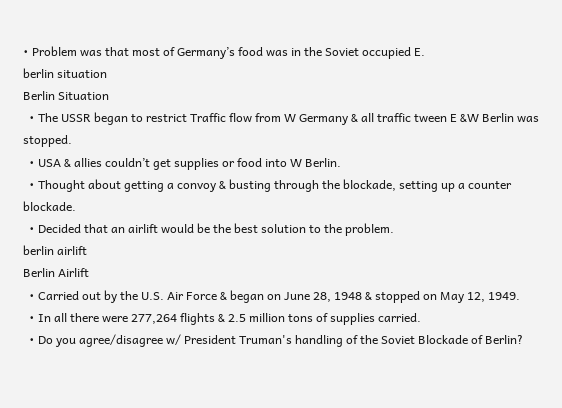• Problem was that most of Germany’s food was in the Soviet occupied E.
berlin situation
Berlin Situation
  • The USSR began to restrict Traffic flow from W Germany & all traffic tween E &W Berlin was stopped.
  • USA & allies couldn’t get supplies or food into W Berlin.
  • Thought about getting a convoy & busting through the blockade, setting up a counter blockade.
  • Decided that an airlift would be the best solution to the problem.
berlin airlift
Berlin Airlift
  • Carried out by the U.S. Air Force & began on June 28, 1948 & stopped on May 12, 1949.
  • In all there were 277,264 flights & 2.5 million tons of supplies carried.
  • Do you agree/disagree w/ President Truman's handling of the Soviet Blockade of Berlin?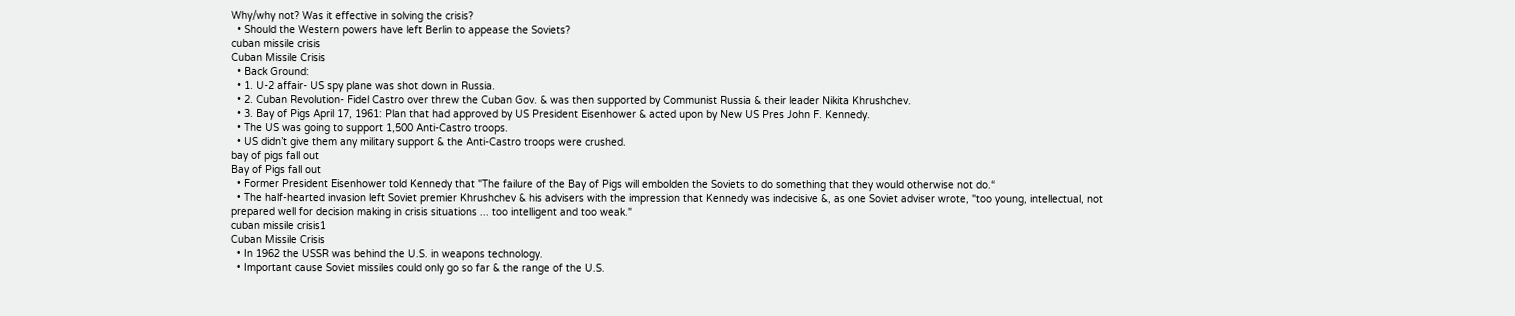Why/why not? Was it effective in solving the crisis?
  • Should the Western powers have left Berlin to appease the Soviets?
cuban missile crisis
Cuban Missile Crisis
  • Back Ground:
  • 1. U-2 affair- US spy plane was shot down in Russia.
  • 2. Cuban Revolution- Fidel Castro over threw the Cuban Gov. & was then supported by Communist Russia & their leader Nikita Khrushchev.
  • 3. Bay of Pigs April 17, 1961: Plan that had approved by US President Eisenhower & acted upon by New US Pres John F. Kennedy.
  • The US was going to support 1,500 Anti-Castro troops.
  • US didn’t give them any military support & the Anti-Castro troops were crushed.
bay of pigs fall out
Bay of Pigs fall out
  • Former President Eisenhower told Kennedy that "The failure of the Bay of Pigs will embolden the Soviets to do something that they would otherwise not do.“
  • The half-hearted invasion left Soviet premier Khrushchev & his advisers with the impression that Kennedy was indecisive &, as one Soviet adviser wrote, "too young, intellectual, not prepared well for decision making in crisis situations ... too intelligent and too weak."
cuban missile crisis1
Cuban Missile Crisis
  • In 1962 the USSR was behind the U.S. in weapons technology.
  • Important cause Soviet missiles could only go so far & the range of the U.S.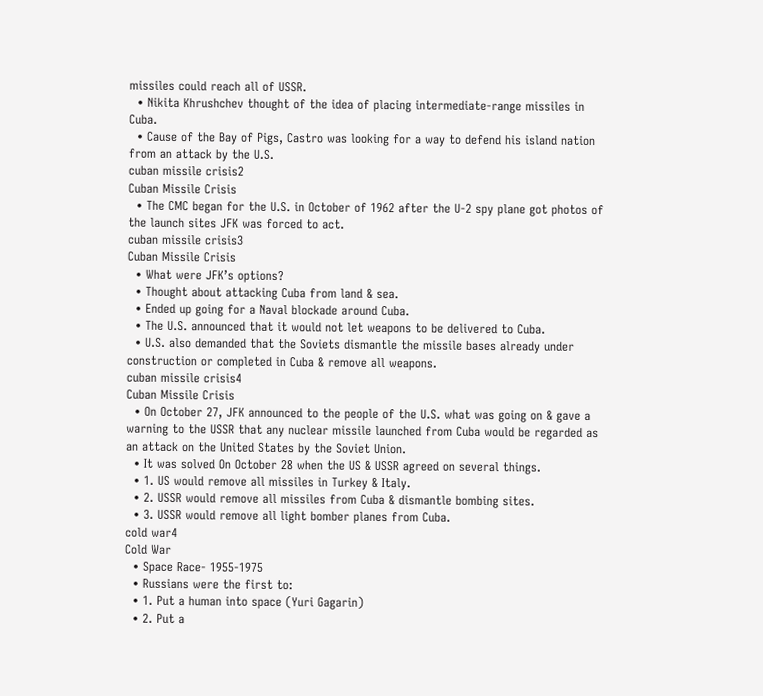missiles could reach all of USSR.
  • Nikita Khrushchev thought of the idea of placing intermediate-range missiles in Cuba.
  • Cause of the Bay of Pigs, Castro was looking for a way to defend his island nation from an attack by the U.S.
cuban missile crisis2
Cuban Missile Crisis
  • The CMC began for the U.S. in October of 1962 after the U-2 spy plane got photos of the launch sites JFK was forced to act.
cuban missile crisis3
Cuban Missile Crisis
  • What were JFK’s options?
  • Thought about attacking Cuba from land & sea.
  • Ended up going for a Naval blockade around Cuba.
  • The U.S. announced that it would not let weapons to be delivered to Cuba.
  • U.S. also demanded that the Soviets dismantle the missile bases already under construction or completed in Cuba & remove all weapons.
cuban missile crisis4
Cuban Missile Crisis
  • On October 27, JFK announced to the people of the U.S. what was going on & gave a warning to the USSR that any nuclear missile launched from Cuba would be regarded as an attack on the United States by the Soviet Union.
  • It was solved On October 28 when the US & USSR agreed on several things.
  • 1. US would remove all missiles in Turkey & Italy.
  • 2. USSR would remove all missiles from Cuba & dismantle bombing sites.
  • 3. USSR would remove all light bomber planes from Cuba.
cold war4
Cold War
  • Space Race- 1955-1975
  • Russians were the first to:
  • 1. Put a human into space (Yuri Gagarin)
  • 2. Put a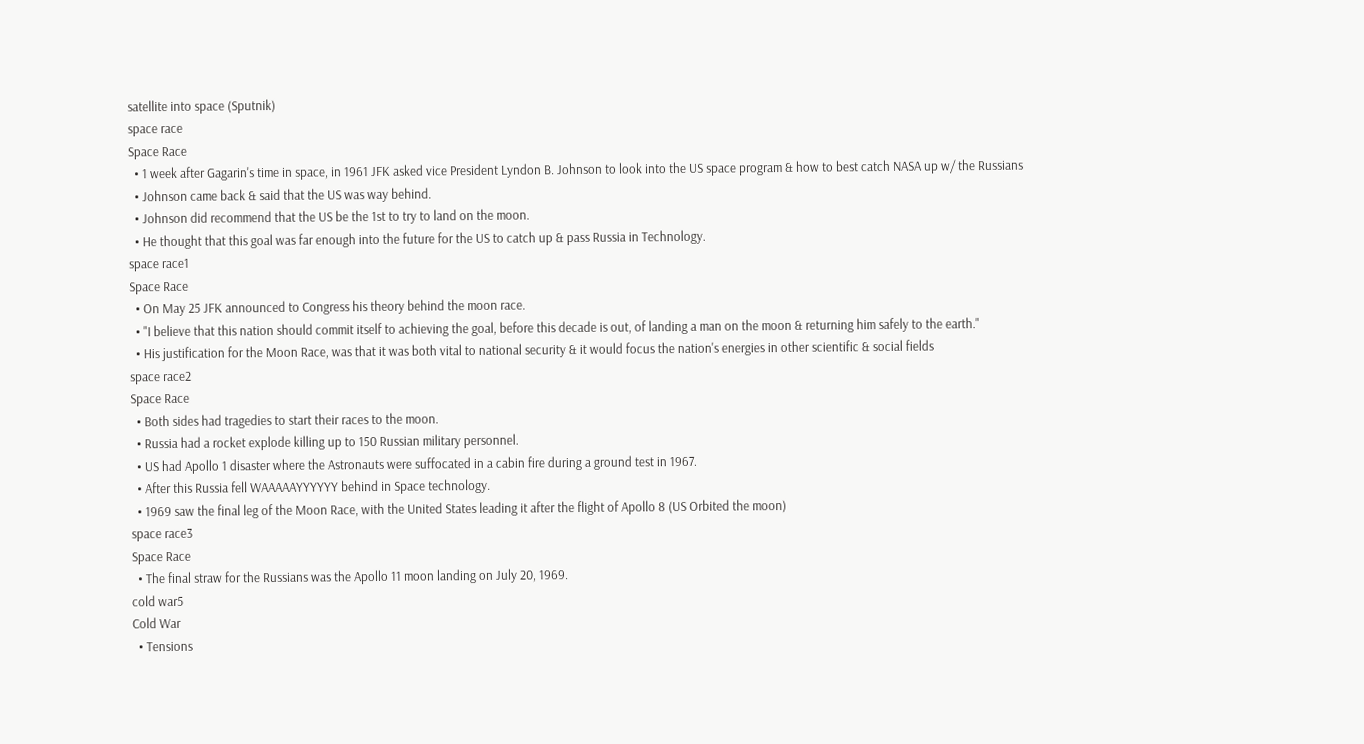satellite into space (Sputnik)
space race
Space Race
  • 1 week after Gagarin's time in space, in 1961 JFK asked vice President Lyndon B. Johnson to look into the US space program & how to best catch NASA up w/ the Russians
  • Johnson came back & said that the US was way behind.
  • Johnson did recommend that the US be the 1st to try to land on the moon.
  • He thought that this goal was far enough into the future for the US to catch up & pass Russia in Technology.
space race1
Space Race
  • On May 25 JFK announced to Congress his theory behind the moon race.
  • "I believe that this nation should commit itself to achieving the goal, before this decade is out, of landing a man on the moon & returning him safely to the earth."
  • His justification for the Moon Race, was that it was both vital to national security & it would focus the nation's energies in other scientific & social fields
space race2
Space Race
  • Both sides had tragedies to start their races to the moon.
  • Russia had a rocket explode killing up to 150 Russian military personnel.
  • US had Apollo 1 disaster where the Astronauts were suffocated in a cabin fire during a ground test in 1967.
  • After this Russia fell WAAAAAYYYYYY behind in Space technology.
  • 1969 saw the final leg of the Moon Race, with the United States leading it after the flight of Apollo 8 (US Orbited the moon)
space race3
Space Race
  • The final straw for the Russians was the Apollo 11 moon landing on July 20, 1969.
cold war5
Cold War
  • Tensions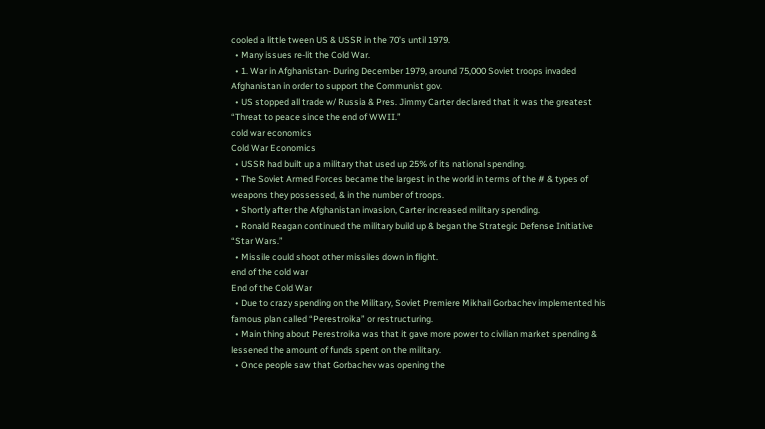cooled a little tween US & USSR in the 70’s until 1979.
  • Many issues re-lit the Cold War.
  • 1. War in Afghanistan- During December 1979, around 75,000 Soviet troops invaded Afghanistan in order to support the Communist gov.
  • US stopped all trade w/ Russia & Pres. Jimmy Carter declared that it was the greatest “Threat to peace since the end of WWII.”
cold war economics
Cold War Economics
  • USSR had built up a military that used up 25% of its national spending.
  • The Soviet Armed Forces became the largest in the world in terms of the # & types of weapons they possessed, & in the number of troops.
  • Shortly after the Afghanistan invasion, Carter increased military spending.
  • Ronald Reagan continued the military build up & began the Strategic Defense Initiative “Star Wars.”
  • Missile could shoot other missiles down in flight.
end of the cold war
End of the Cold War
  • Due to crazy spending on the Military, Soviet Premiere Mikhail Gorbachev implemented his famous plan called “Perestroika” or restructuring.
  • Main thing about Perestroika was that it gave more power to civilian market spending & lessened the amount of funds spent on the military.
  • Once people saw that Gorbachev was opening the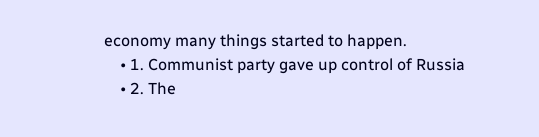economy many things started to happen.
    • 1. Communist party gave up control of Russia
    • 2. The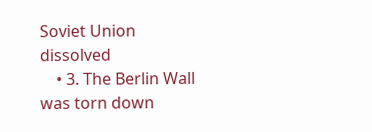Soviet Union dissolved
    • 3. The Berlin Wall was torn down